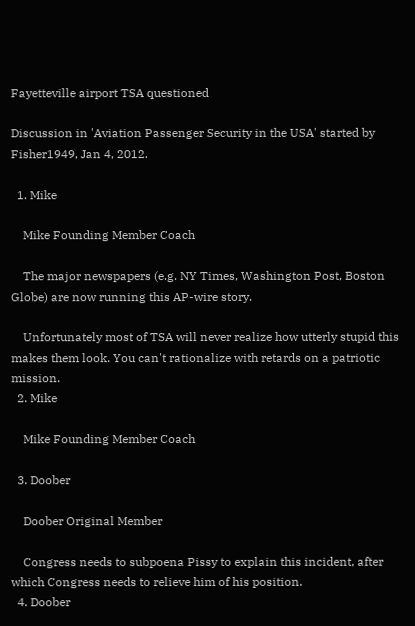Fayetteville airport TSA questioned

Discussion in 'Aviation Passenger Security in the USA' started by Fisher1949, Jan 4, 2012.

  1. Mike

    Mike Founding Member Coach

    The major newspapers (e.g. NY Times, Washington Post, Boston Globe) are now running this AP-wire story.

    Unfortunately most of TSA will never realize how utterly stupid this makes them look. You can't rationalize with retards on a patriotic mission.
  2. Mike

    Mike Founding Member Coach

  3. Doober

    Doober Original Member

    Congress needs to subpoena Pissy to explain this incident, after which Congress needs to relieve him of his position.
  4. Doober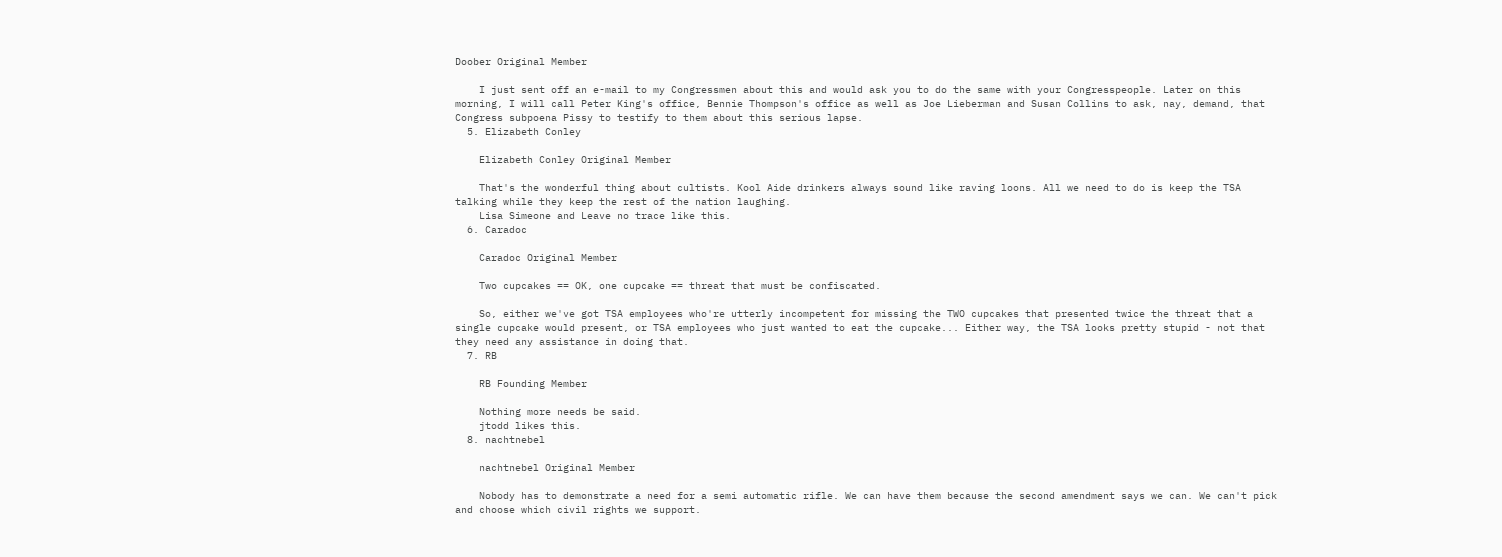Doober Original Member

    I just sent off an e-mail to my Congressmen about this and would ask you to do the same with your Congresspeople. Later on this morning, I will call Peter King's office, Bennie Thompson's office as well as Joe Lieberman and Susan Collins to ask, nay, demand, that Congress subpoena Pissy to testify to them about this serious lapse.
  5. Elizabeth Conley

    Elizabeth Conley Original Member

    That's the wonderful thing about cultists. Kool Aide drinkers always sound like raving loons. All we need to do is keep the TSA talking while they keep the rest of the nation laughing.
    Lisa Simeone and Leave no trace like this.
  6. Caradoc

    Caradoc Original Member

    Two cupcakes == OK, one cupcake == threat that must be confiscated.

    So, either we've got TSA employees who're utterly incompetent for missing the TWO cupcakes that presented twice the threat that a single cupcake would present, or TSA employees who just wanted to eat the cupcake... Either way, the TSA looks pretty stupid - not that they need any assistance in doing that.
  7. RB

    RB Founding Member

    Nothing more needs be said.
    jtodd likes this.
  8. nachtnebel

    nachtnebel Original Member

    Nobody has to demonstrate a need for a semi automatic rifle. We can have them because the second amendment says we can. We can't pick and choose which civil rights we support.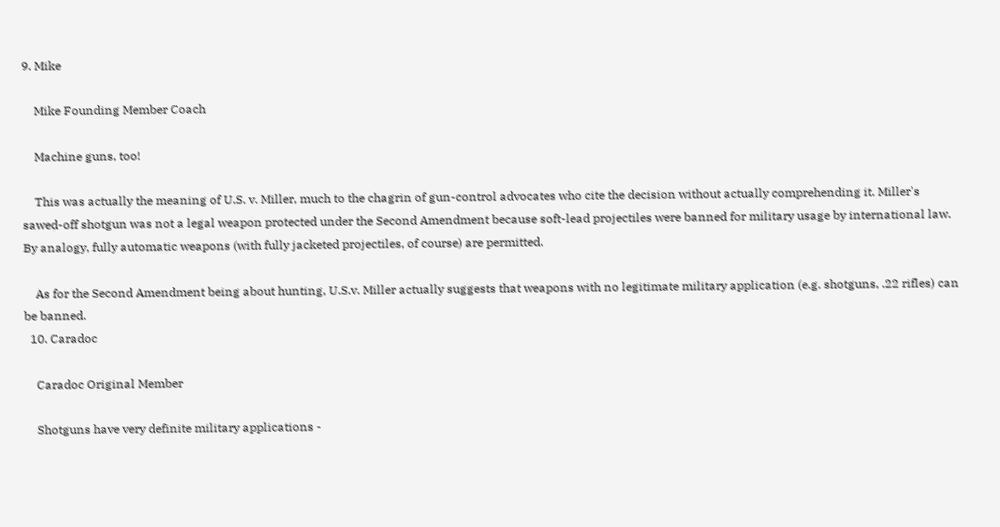9. Mike

    Mike Founding Member Coach

    Machine guns, too!

    This was actually the meaning of U.S. v. Miller, much to the chagrin of gun-control advocates who cite the decision without actually comprehending it. Miller's sawed-off shotgun was not a legal weapon protected under the Second Amendment because soft-lead projectiles were banned for military usage by international law. By analogy, fully automatic weapons (with fully jacketed projectiles, of course) are permitted.

    As for the Second Amendment being about hunting, U.S.v. Miller actually suggests that weapons with no legitimate military application (e.g. shotguns, .22 rifles) can be banned.
  10. Caradoc

    Caradoc Original Member

    Shotguns have very definite military applications -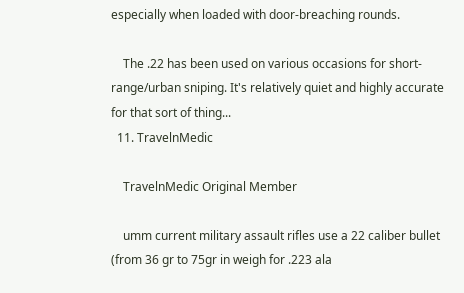especially when loaded with door-breaching rounds.

    The .22 has been used on various occasions for short-range/urban sniping. It's relatively quiet and highly accurate for that sort of thing...
  11. TravelnMedic

    TravelnMedic Original Member

    umm current military assault rifles use a 22 caliber bullet (from 36 gr to 75gr in weigh for .223 ala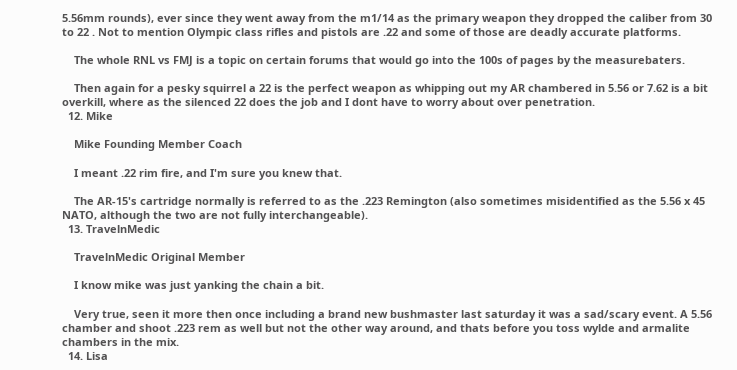5.56mm rounds), ever since they went away from the m1/14 as the primary weapon they dropped the caliber from 30 to 22 . Not to mention Olympic class rifles and pistols are .22 and some of those are deadly accurate platforms.

    The whole RNL vs FMJ is a topic on certain forums that would go into the 100s of pages by the measurebaters.

    Then again for a pesky squirrel a 22 is the perfect weapon as whipping out my AR chambered in 5.56 or 7.62 is a bit overkill, where as the silenced 22 does the job and I dont have to worry about over penetration.
  12. Mike

    Mike Founding Member Coach

    I meant .22 rim fire, and I'm sure you knew that.

    The AR-15's cartridge normally is referred to as the .223 Remington (also sometimes misidentified as the 5.56 x 45 NATO, although the two are not fully interchangeable).
  13. TravelnMedic

    TravelnMedic Original Member

    I know mike was just yanking the chain a bit.

    Very true, seen it more then once including a brand new bushmaster last saturday it was a sad/scary event. A 5.56 chamber and shoot .223 rem as well but not the other way around, and thats before you toss wylde and armalite chambers in the mix.
  14. Lisa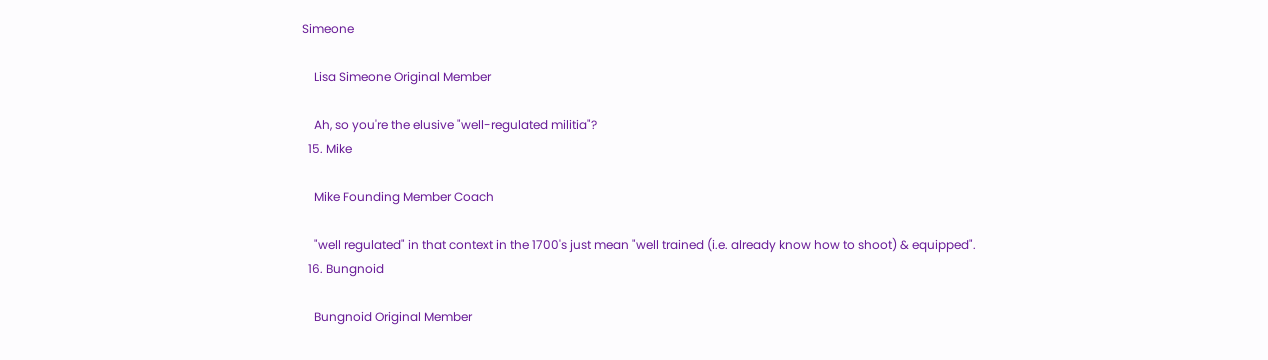Simeone

    Lisa Simeone Original Member

    Ah, so you're the elusive "well-regulated militia"?
  15. Mike

    Mike Founding Member Coach

    "well regulated" in that context in the 1700's just mean "well trained (i.e. already know how to shoot) & equipped".
  16. Bungnoid

    Bungnoid Original Member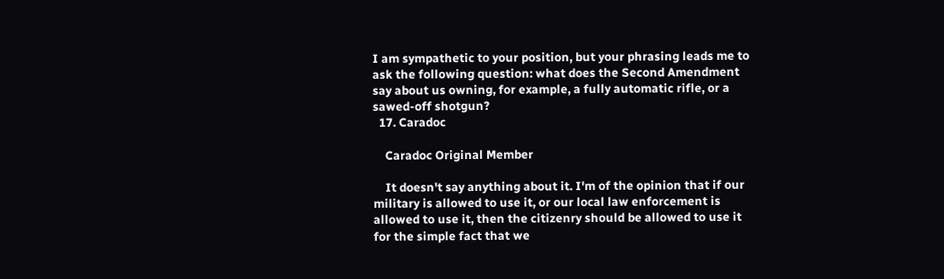I am sympathetic to your position, but your phrasing leads me to ask the following question: what does the Second Amendment say about us owning, for example, a fully automatic rifle, or a sawed-off shotgun?
  17. Caradoc

    Caradoc Original Member

    It doesn't say anything about it. I'm of the opinion that if our military is allowed to use it, or our local law enforcement is allowed to use it, then the citizenry should be allowed to use it for the simple fact that we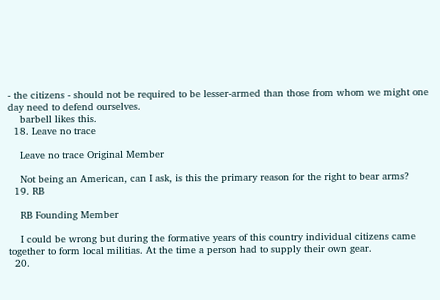- the citizens - should not be required to be lesser-armed than those from whom we might one day need to defend ourselves.
    barbell likes this.
  18. Leave no trace

    Leave no trace Original Member

    Not being an American, can I ask, is this the primary reason for the right to bear arms?
  19. RB

    RB Founding Member

    I could be wrong but during the formative years of this country individual citizens came together to form local militias. At the time a person had to supply their own gear.
  20.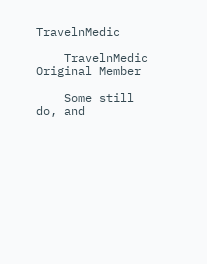TravelnMedic

    TravelnMedic Original Member

    Some still do, and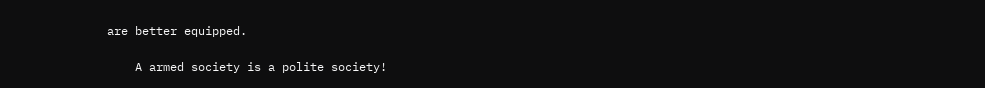are better equipped.

    A armed society is a polite society!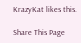KrazyKat likes this.

Share This Page